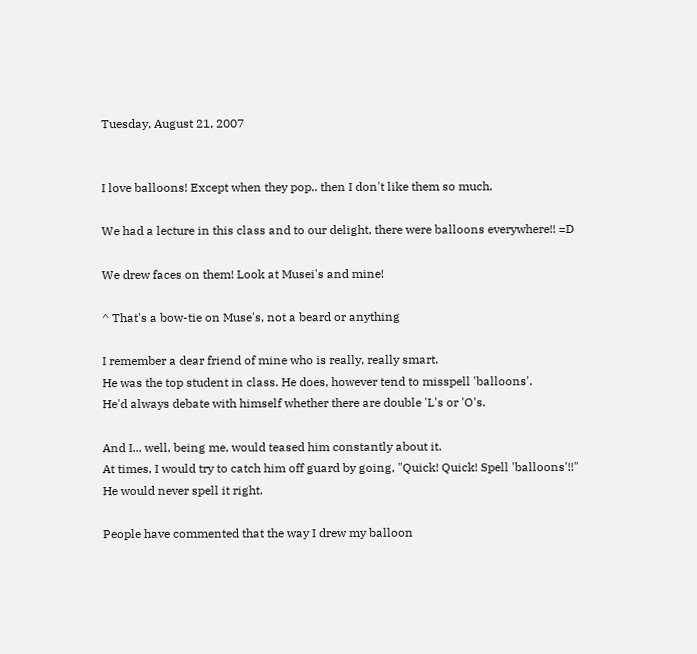Tuesday, August 21, 2007


I love balloons! Except when they pop.. then I don't like them so much.

We had a lecture in this class and to our delight, there were balloons everywhere!! =D

We drew faces on them! Look at Musei's and mine!

^ That's a bow-tie on Muse's, not a beard or anything

I remember a dear friend of mine who is really, really smart.
He was the top student in class. He does, however tend to misspell 'balloons'.
He'd always debate with himself whether there are double 'L's or 'O's.

And I... well, being me, would teased him constantly about it.
At times, I would try to catch him off guard by going, "Quick! Quick! Spell 'balloons'!!"
He would never spell it right.

People have commented that the way I drew my balloon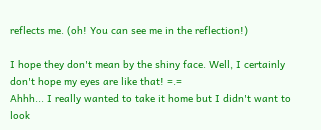reflects me. (oh! You can see me in the reflection!)

I hope they don't mean by the shiny face. Well, I certainly don't hope my eyes are like that! =.=
Ahhh... I really wanted to take it home but I didn't want to look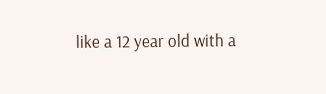like a 12 year old with a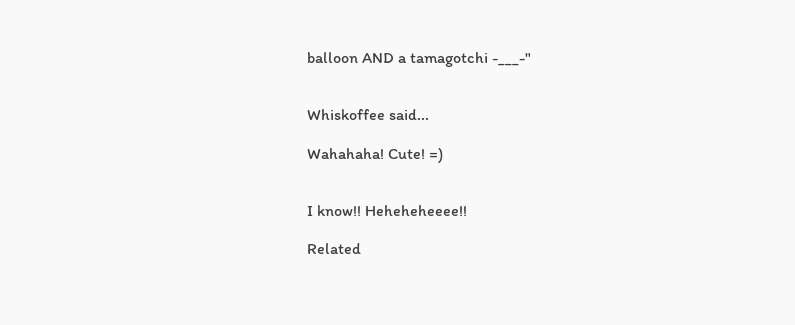balloon AND a tamagotchi -___-"


Whiskoffee said...

Wahahaha! Cute! =)


I know!! Heheheheeee!!

Related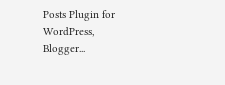Posts Plugin for WordPress, Blogger...